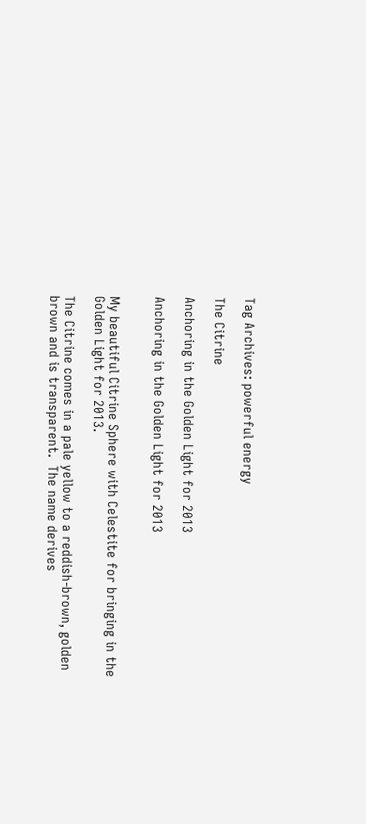Tag Archives: powerful energy

The Citrine

Anchoring in the Golden Light for 2013

Anchoring in the Golden Light for 2013


My beautiful Citrine Sphere with Celestite for bringing in the Golden Light for 2013.

The Citrine comes in a pale yellow to a reddish-brown, golden brown and is transparent.  The name derives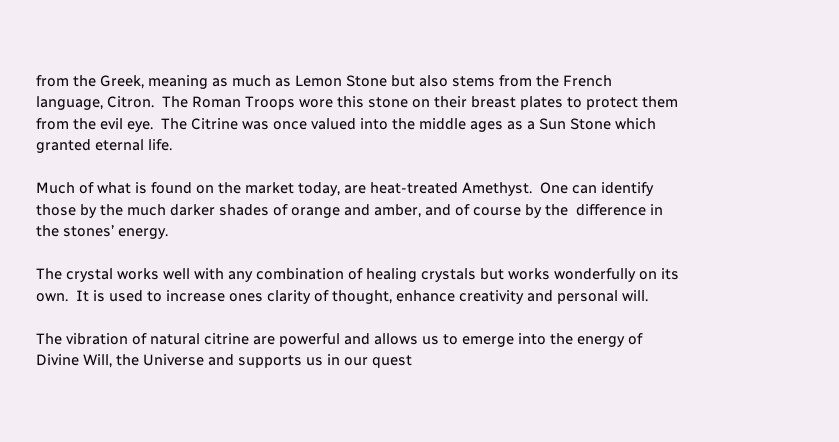from the Greek, meaning as much as Lemon Stone but also stems from the French language, Citron.  The Roman Troops wore this stone on their breast plates to protect them from the evil eye.  The Citrine was once valued into the middle ages as a Sun Stone which granted eternal life.

Much of what is found on the market today, are heat-treated Amethyst.  One can identify those by the much darker shades of orange and amber, and of course by the  difference in the stones’ energy.

The crystal works well with any combination of healing crystals but works wonderfully on its own.  It is used to increase ones clarity of thought, enhance creativity and personal will.

The vibration of natural citrine are powerful and allows us to emerge into the energy of Divine Will, the Universe and supports us in our quest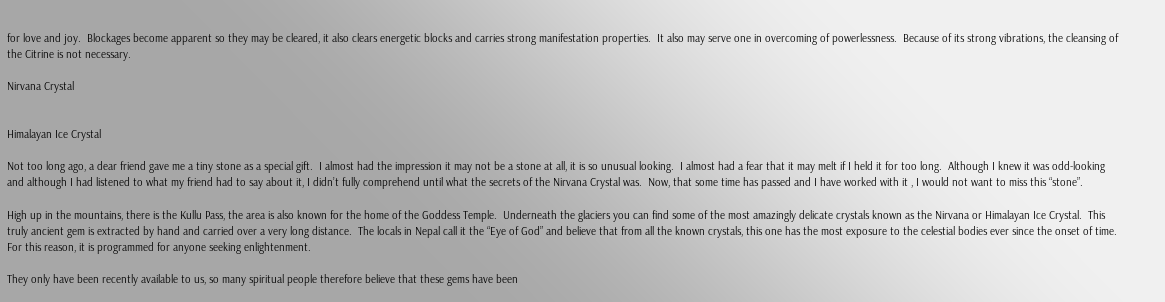for love and joy.  Blockages become apparent so they may be cleared, it also clears energetic blocks and carries strong manifestation properties.  It also may serve one in overcoming of powerlessness.  Because of its strong vibrations, the cleansing of the Citrine is not necessary.

Nirvana Crystal


Himalayan Ice Crystal

Not too long ago, a dear friend gave me a tiny stone as a special gift.  I almost had the impression it may not be a stone at all, it is so unusual looking.  I almost had a fear that it may melt if I held it for too long.  Although I knew it was odd-looking and although I had listened to what my friend had to say about it, I didn’t fully comprehend until what the secrets of the Nirvana Crystal was.  Now, that some time has passed and I have worked with it , I would not want to miss this “stone”.

High up in the mountains, there is the Kullu Pass, the area is also known for the home of the Goddess Temple.  Underneath the glaciers you can find some of the most amazingly delicate crystals known as the Nirvana or Himalayan Ice Crystal.  This truly ancient gem is extracted by hand and carried over a very long distance.  The locals in Nepal call it the “Eye of God” and believe that from all the known crystals, this one has the most exposure to the celestial bodies ever since the onset of time.  For this reason, it is programmed for anyone seeking enlightenment.

They only have been recently available to us, so many spiritual people therefore believe that these gems have been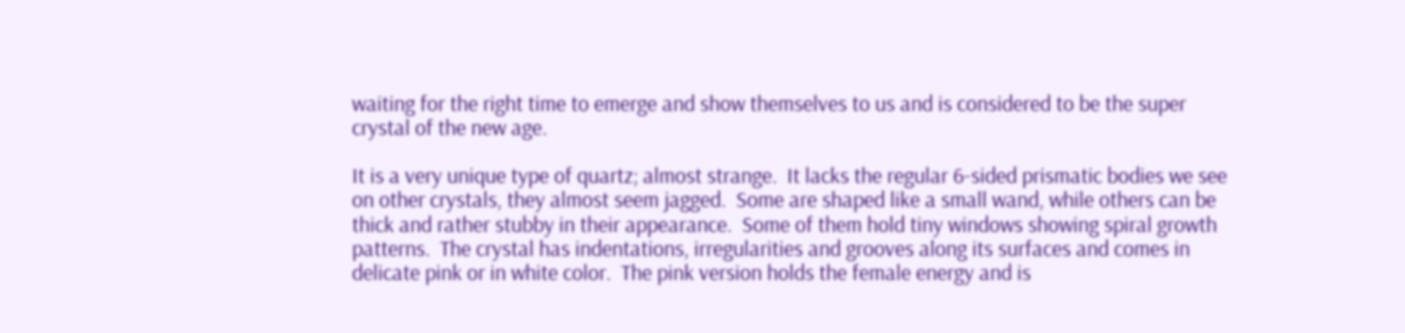waiting for the right time to emerge and show themselves to us and is considered to be the super crystal of the new age.

It is a very unique type of quartz; almost strange.  It lacks the regular 6-sided prismatic bodies we see on other crystals, they almost seem jagged.  Some are shaped like a small wand, while others can be thick and rather stubby in their appearance.  Some of them hold tiny windows showing spiral growth patterns.  The crystal has indentations, irregularities and grooves along its surfaces and comes in delicate pink or in white color.  The pink version holds the female energy and is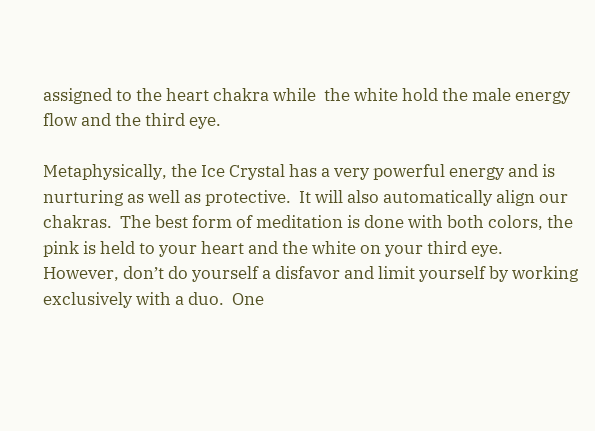assigned to the heart chakra while  the white hold the male energy flow and the third eye.

Metaphysically, the Ice Crystal has a very powerful energy and is nurturing as well as protective.  It will also automatically align our chakras.  The best form of meditation is done with both colors, the pink is held to your heart and the white on your third eye.  However, don’t do yourself a disfavor and limit yourself by working exclusively with a duo.  One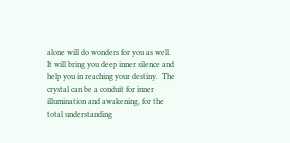alone will do wonders for you as well.  It will bring you deep inner silence and help you in reaching your destiny.  The crystal can be a conduit for inner illumination and awakening, for the total understanding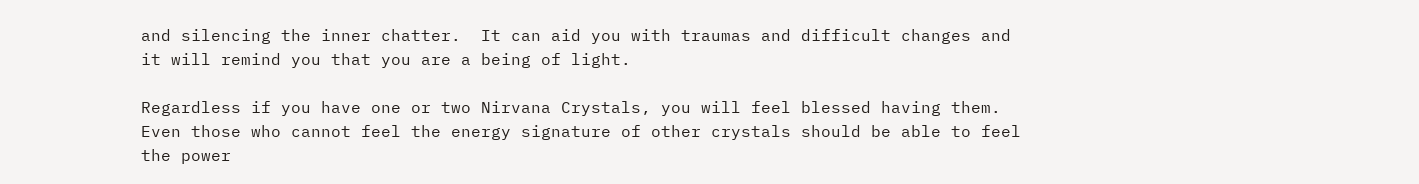and silencing the inner chatter.  It can aid you with traumas and difficult changes and it will remind you that you are a being of light.

Regardless if you have one or two Nirvana Crystals, you will feel blessed having them.  Even those who cannot feel the energy signature of other crystals should be able to feel the power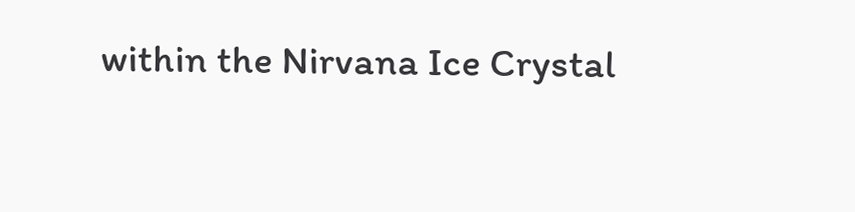within the Nirvana Ice Crystal